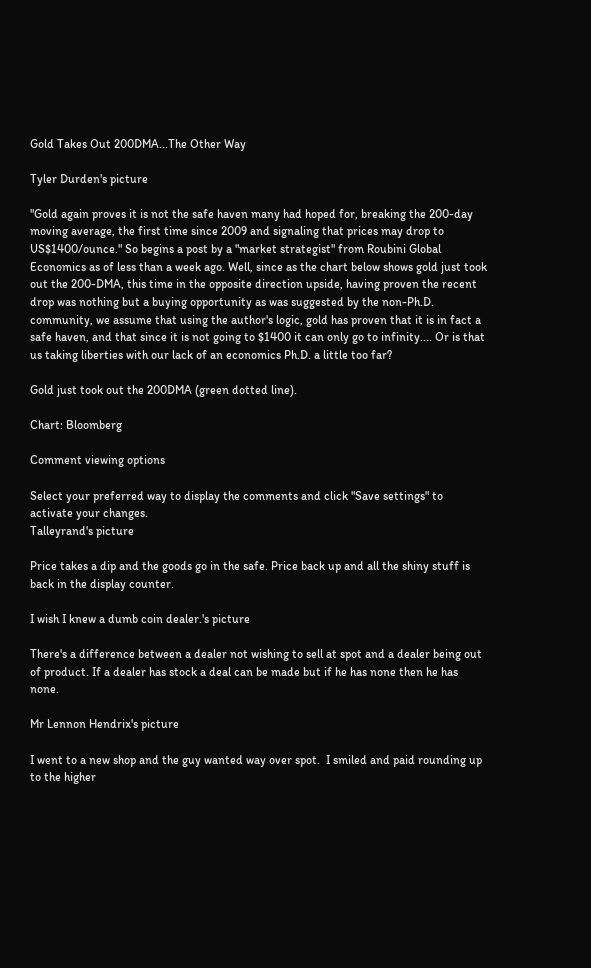Gold Takes Out 200DMA...The Other Way

Tyler Durden's picture

"Gold again proves it is not the safe haven many had hoped for, breaking the 200-day moving average, the first time since 2009 and signaling that prices may drop to US$1400/ounce." So begins a post by a "market strategist" from Roubini Global Economics as of less than a week ago. Well, since as the chart below shows gold just took out the 200-DMA, this time in the opposite direction upside, having proven the recent drop was nothing but a buying opportunity as was suggested by the non-Ph.D. community, we assume that using the author's logic, gold has proven that it is in fact a safe haven, and that since it is not going to $1400 it can only go to infinity.... Or is that us taking liberties with our lack of an economics Ph.D. a little too far?

Gold just took out the 200DMA (green dotted line).

Chart: Bloomberg

Comment viewing options

Select your preferred way to display the comments and click "Save settings" to activate your changes.
Talleyrand's picture

Price takes a dip and the goods go in the safe. Price back up and all the shiny stuff is back in the display counter.

I wish I knew a dumb coin dealer.'s picture

There's a difference between a dealer not wishing to sell at spot and a dealer being out of product. If a dealer has stock a deal can be made but if he has none then he has none.

Mr Lennon Hendrix's picture

I went to a new shop and the guy wanted way over spot.  I smiled and paid rounding up to the higher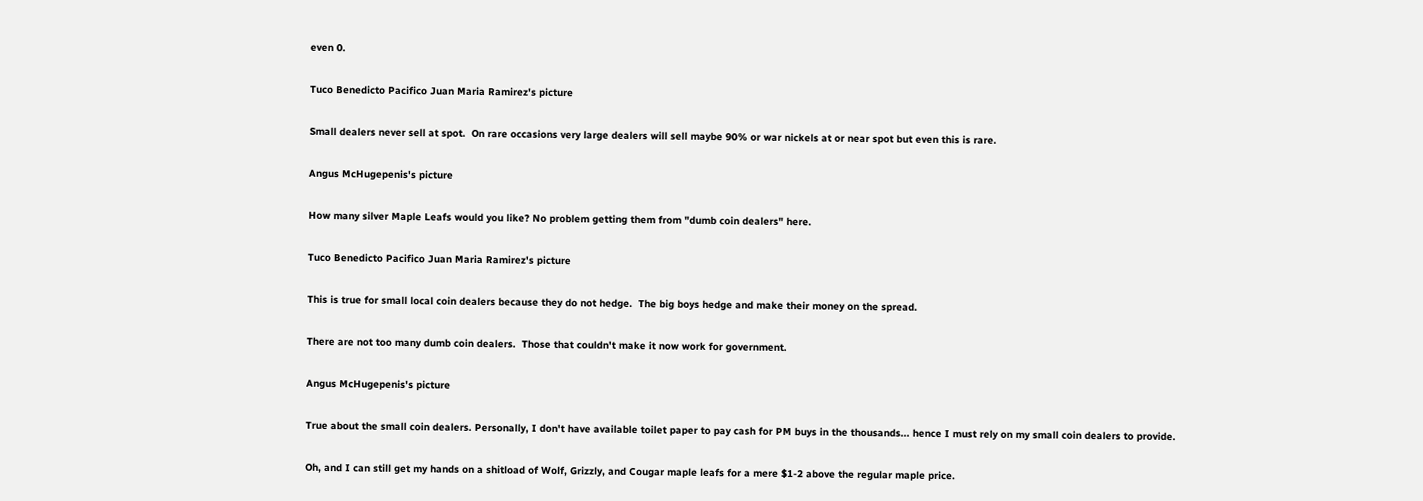even 0.

Tuco Benedicto Pacifico Juan Maria Ramirez's picture

Small dealers never sell at spot.  On rare occasions very large dealers will sell maybe 90% or war nickels at or near spot but even this is rare.

Angus McHugepenis's picture

How many silver Maple Leafs would you like? No problem getting them from "dumb coin dealers" here.

Tuco Benedicto Pacifico Juan Maria Ramirez's picture

This is true for small local coin dealers because they do not hedge.  The big boys hedge and make their money on the spread.

There are not too many dumb coin dealers.  Those that couldn't make it now work for government.

Angus McHugepenis's picture

True about the small coin dealers. Personally, I don't have available toilet paper to pay cash for PM buys in the thousands... hence I must rely on my small coin dealers to provide.

Oh, and I can still get my hands on a shitload of Wolf, Grizzly, and Cougar maple leafs for a mere $1-2 above the regular maple price.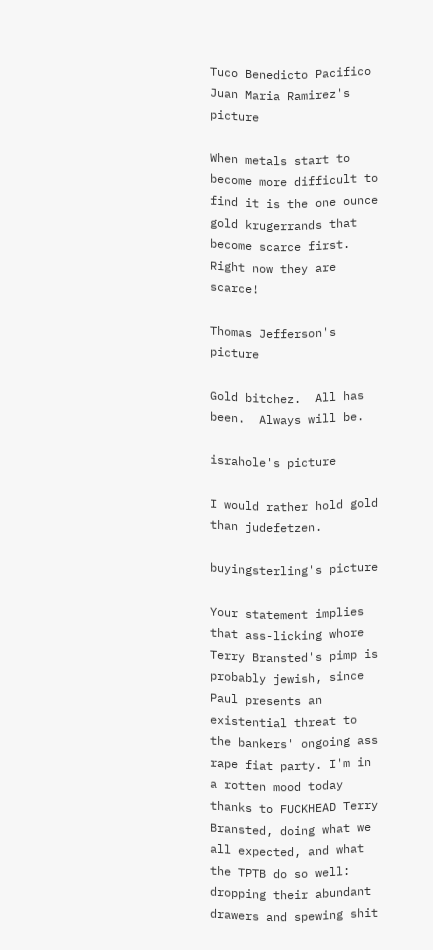Tuco Benedicto Pacifico Juan Maria Ramirez's picture

When metals start to become more difficult to find it is the one ounce gold krugerrands that become scarce first.  Right now they are scarce!

Thomas Jefferson's picture

Gold bitchez.  All has been.  Always will be.

israhole's picture

I would rather hold gold than judefetzen.

buyingsterling's picture

Your statement implies that ass-licking whore Terry Bransted's pimp is probably jewish, since Paul presents an existential threat to the bankers' ongoing ass rape fiat party. I'm in a rotten mood today thanks to FUCKHEAD Terry Bransted, doing what we all expected, and what the TPTB do so well: dropping their abundant drawers and spewing shit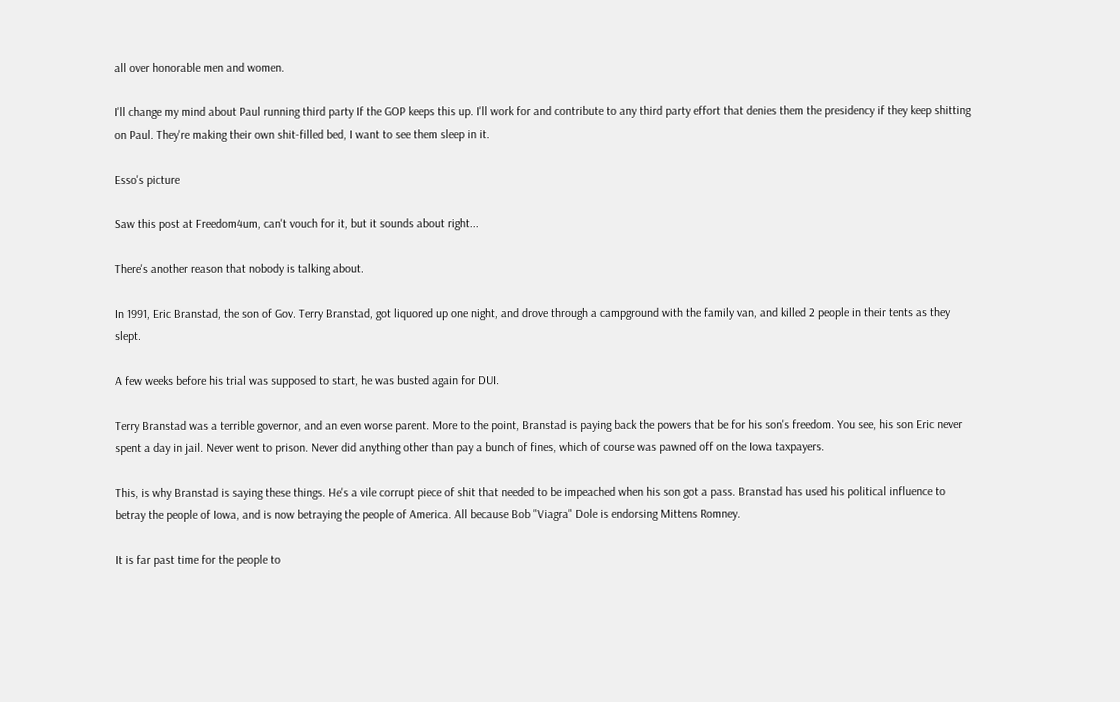all over honorable men and women.

I'll change my mind about Paul running third party If the GOP keeps this up. I'll work for and contribute to any third party effort that denies them the presidency if they keep shitting on Paul. They're making their own shit-filled bed, I want to see them sleep in it.

Esso's picture

Saw this post at Freedom4um, can't vouch for it, but it sounds about right...

There's another reason that nobody is talking about.

In 1991, Eric Branstad, the son of Gov. Terry Branstad, got liquored up one night, and drove through a campground with the family van, and killed 2 people in their tents as they slept.

A few weeks before his trial was supposed to start, he was busted again for DUI.

Terry Branstad was a terrible governor, and an even worse parent. More to the point, Branstad is paying back the powers that be for his son's freedom. You see, his son Eric never spent a day in jail. Never went to prison. Never did anything other than pay a bunch of fines, which of course was pawned off on the Iowa taxpayers.

This, is why Branstad is saying these things. He's a vile corrupt piece of shit that needed to be impeached when his son got a pass. Branstad has used his political influence to betray the people of Iowa, and is now betraying the people of America. All because Bob "Viagra" Dole is endorsing Mittens Romney.

It is far past time for the people to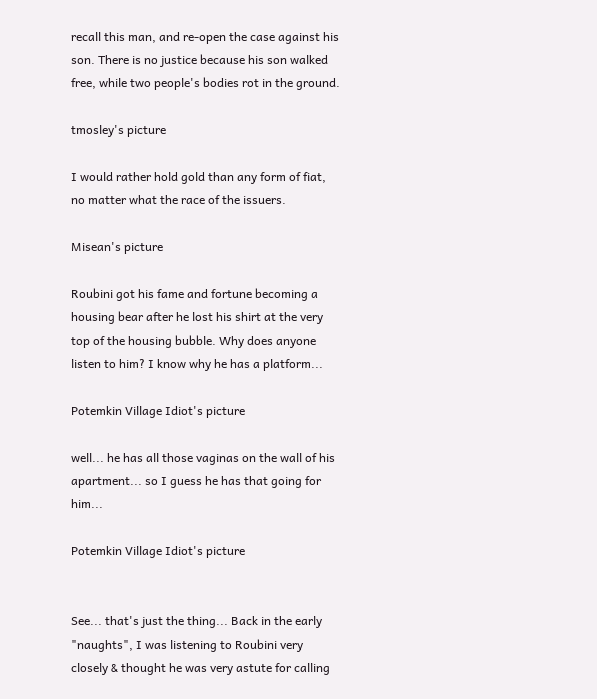recall this man, and re-open the case against his son. There is no justice because his son walked free, while two people's bodies rot in the ground.

tmosley's picture

I would rather hold gold than any form of fiat, no matter what the race of the issuers.

Misean's picture

Roubini got his fame and fortune becoming a housing bear after he lost his shirt at the very top of the housing bubble. Why does anyone listen to him? I know why he has a platform...

Potemkin Village Idiot's picture

well... he has all those vaginas on the wall of his apartment... so I guess he has that going for him...

Potemkin Village Idiot's picture


See... that's just the thing... Back in the early "naughts", I was listening to Roubini very closely & thought he was very astute for calling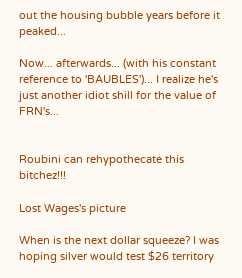out the housing bubble years before it peaked...

Now... afterwards... (with his constant reference to 'BAUBLES')... I realize he's just another idiot shill for the value of FRN's...


Roubini can rehypothecate this bitchez!!!

Lost Wages's picture

When is the next dollar squeeze? I was hoping silver would test $26 territory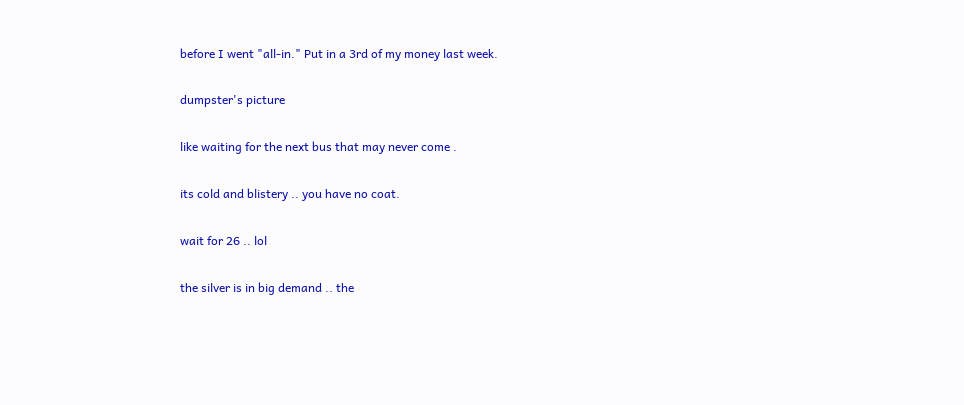before I went "all-in." Put in a 3rd of my money last week.

dumpster's picture

like waiting for the next bus that may never come .

its cold and blistery .. you have no coat.

wait for 26 .. lol

the silver is in big demand .. the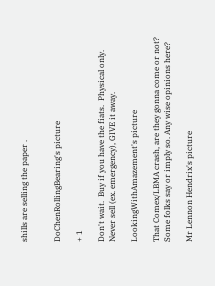shills are selling the paper .


DoChenRollingBearing's picture

+ 1

Don't wait.  Buy if you have the fiats.  Physical only.  Never sell (ex. emergency), GIVE it away.

LookingWithAmazement's picture

That Comex/LBMA crash, are they gonna come or not? Some folks say or imply so. Any wise opinions here?

Mr Lennon Hendrix's picture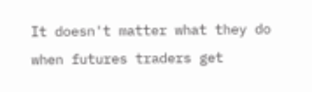It doesn't matter what they do when futures traders get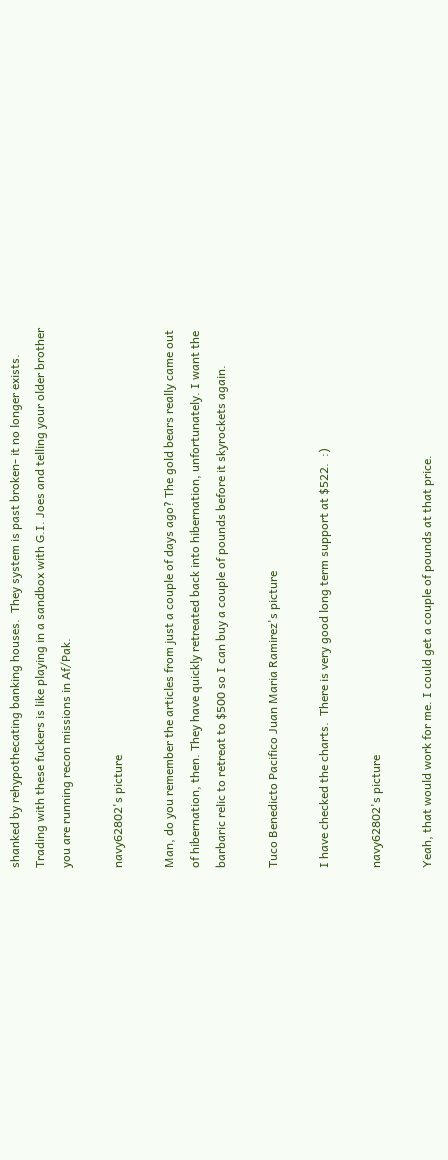shanked by rehypothecating banking houses.  They system is past broken- it no longer exists.  Trading with these fuckers is like playing in a sandbox with G.I. Joes and telling your older brother you are running recon missions in Af/Pak.

navy62802's picture

Man, do you remember the articles from just a couple of days ago? The gold bears really came out of hibernation, then. They have quickly retreated back into hibernation, unfortunately. I want the barbaric relic to retreat to $500 so I can buy a couple of pounds before it skyrockets again.

Tuco Benedicto Pacifico Juan Maria Ramirez's picture

I have checked the charts.  There is very good long term support at $522.  :)

navy62802's picture

Yeah, that would work for me. I could get a couple of pounds at that price.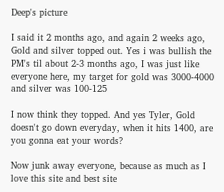Deep's picture

I said it 2 months ago, and again 2 weeks ago, Gold and silver topped out. Yes i was bullish the PM's til about 2-3 months ago, I was just like everyone here, my target for gold was 3000-4000 and silver was 100-125

I now think they topped. And yes Tyler, Gold doesn't go down everyday, when it hits 1400, are you gonna eat your words?

Now junk away everyone, because as much as I love this site and best site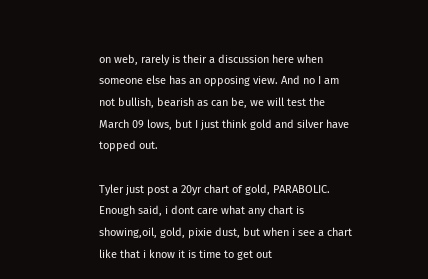on web, rarely is their a discussion here when someone else has an opposing view. And no I am not bullish, bearish as can be, we will test the March 09 lows, but I just think gold and silver have topped out.

Tyler just post a 20yr chart of gold, PARABOLIC. Enough said, i dont care what any chart is showing,oil, gold, pixie dust, but when i see a chart like that i know it is time to get out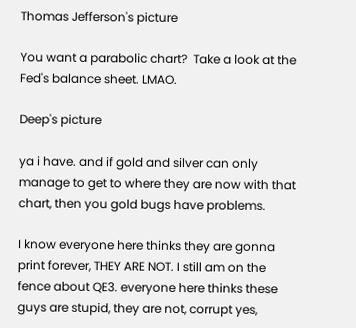Thomas Jefferson's picture

You want a parabolic chart?  Take a look at the Fed's balance sheet. LMAO.

Deep's picture

ya i have. and if gold and silver can only manage to get to where they are now with that chart, then you gold bugs have problems.

I know everyone here thinks they are gonna print forever, THEY ARE NOT. I still am on the fence about QE3. everyone here thinks these guys are stupid, they are not, corrupt yes,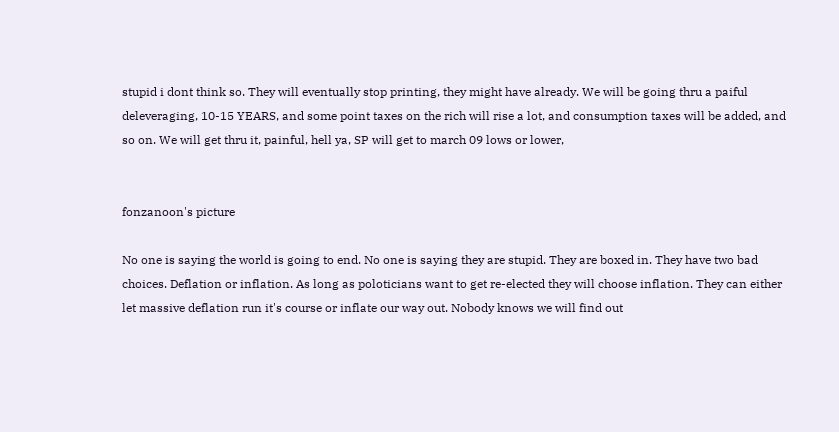stupid i dont think so. They will eventually stop printing, they might have already. We will be going thru a paiful deleveraging, 10-15 YEARS, and some point taxes on the rich will rise a lot, and consumption taxes will be added, and so on. We will get thru it, painful, hell ya, SP will get to march 09 lows or lower,


fonzanoon's picture

No one is saying the world is going to end. No one is saying they are stupid. They are boxed in. They have two bad choices. Deflation or inflation. As long as poloticians want to get re-elected they will choose inflation. They can either let massive deflation run it's course or inflate our way out. Nobody knows we will find out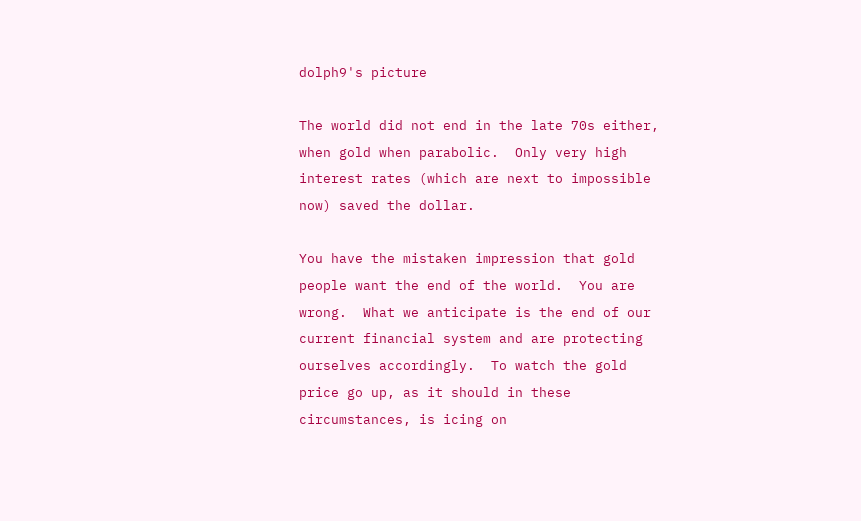dolph9's picture

The world did not end in the late 70s either, when gold when parabolic.  Only very high interest rates (which are next to impossible now) saved the dollar.

You have the mistaken impression that gold people want the end of the world.  You are wrong.  What we anticipate is the end of our current financial system and are protecting ourselves accordingly.  To watch the gold price go up, as it should in these circumstances, is icing on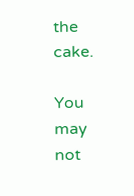the cake.

You may not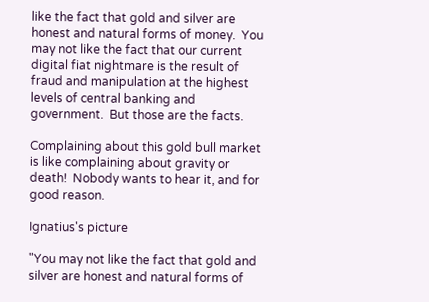like the fact that gold and silver are honest and natural forms of money.  You may not like the fact that our current digital fiat nightmare is the result of fraud and manipulation at the highest levels of central banking and government.  But those are the facts.

Complaining about this gold bull market is like complaining about gravity or death!  Nobody wants to hear it, and for good reason.

Ignatius's picture

"You may not like the fact that gold and silver are honest and natural forms of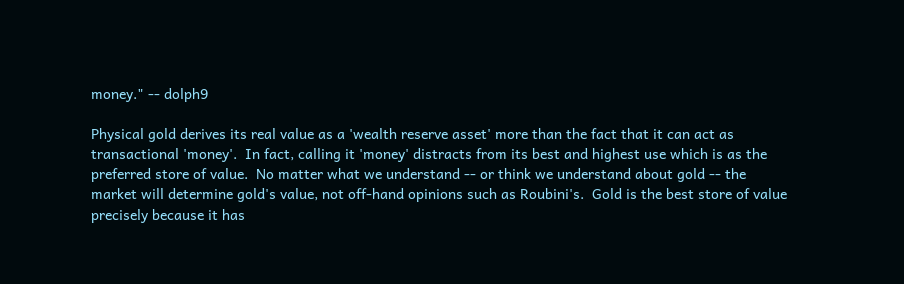money." -- dolph9

Physical gold derives its real value as a 'wealth reserve asset' more than the fact that it can act as transactional 'money'.  In fact, calling it 'money' distracts from its best and highest use which is as the preferred store of value.  No matter what we understand -- or think we understand about gold -- the market will determine gold's value, not off-hand opinions such as Roubini's.  Gold is the best store of value precisely because it has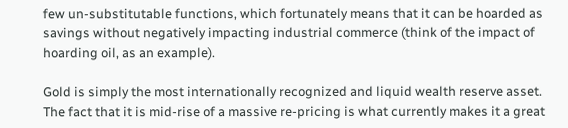few un-substitutable functions, which fortunately means that it can be hoarded as savings without negatively impacting industrial commerce (think of the impact of hoarding oil, as an example).

Gold is simply the most internationally recognized and liquid wealth reserve asset.  The fact that it is mid-rise of a massive re-pricing is what currently makes it a great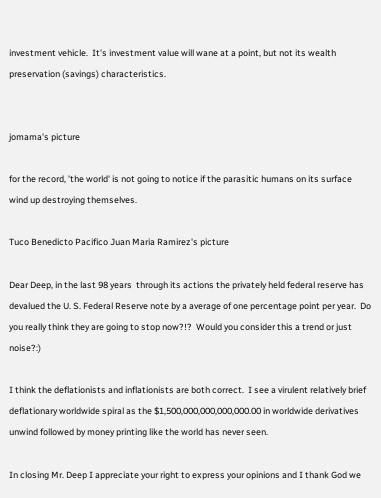investment vehicle.  It's investment value will wane at a point, but not its wealth preservation (savings) characteristics.


jomama's picture

for the record, 'the world' is not going to notice if the parasitic humans on its surface wind up destroying themselves.

Tuco Benedicto Pacifico Juan Maria Ramirez's picture

Dear Deep, in the last 98 years  through its actions the privately held federal reserve has devalued the U. S. Federal Reserve note by a average of one percentage point per year.  Do you really think they are going to stop now?!?  Would you consider this a trend or just noise?:)

I think the deflationists and inflationists are both correct.  I see a virulent relatively brief deflationary worldwide spiral as the $1,500,000,000,000,000.00 in worldwide derivatives unwind followed by money printing like the world has never seen.

In closing Mr. Deep I appreciate your right to express your opinions and I thank God we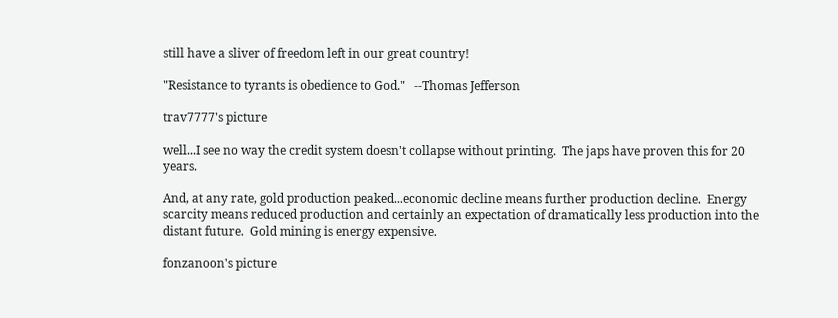still have a sliver of freedom left in our great country!

"Resistance to tyrants is obedience to God."   --Thomas Jefferson

trav7777's picture

well...I see no way the credit system doesn't collapse without printing.  The japs have proven this for 20 years.

And, at any rate, gold production peaked...economic decline means further production decline.  Energy scarcity means reduced production and certainly an expectation of dramatically less production into the distant future.  Gold mining is energy expensive.

fonzanoon's picture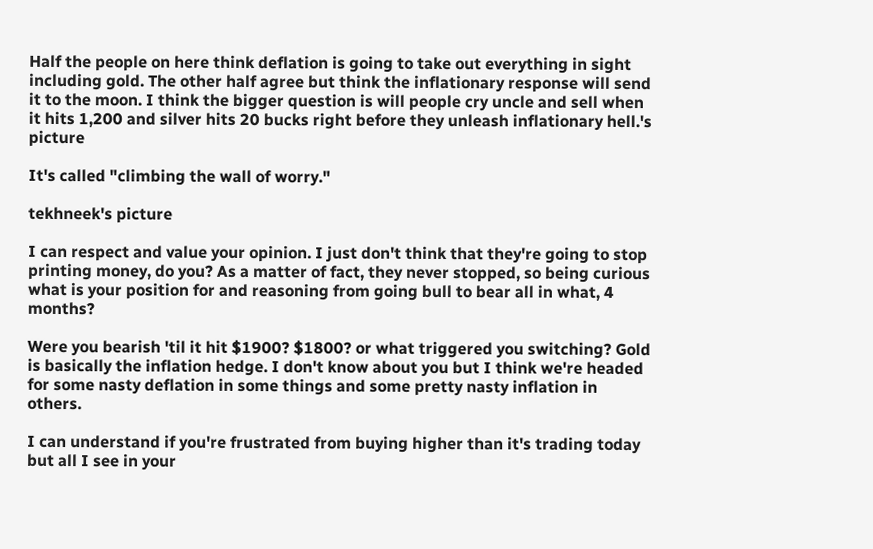Half the people on here think deflation is going to take out everything in sight including gold. The other half agree but think the inflationary response will send it to the moon. I think the bigger question is will people cry uncle and sell when it hits 1,200 and silver hits 20 bucks right before they unleash inflationary hell.'s picture

It's called "climbing the wall of worry."

tekhneek's picture

I can respect and value your opinion. I just don't think that they're going to stop printing money, do you? As a matter of fact, they never stopped, so being curious what is your position for and reasoning from going bull to bear all in what, 4 months?

Were you bearish 'til it hit $1900? $1800? or what triggered you switching? Gold is basically the inflation hedge. I don't know about you but I think we're headed for some nasty deflation in some things and some pretty nasty inflation in others.

I can understand if you're frustrated from buying higher than it's trading today but all I see in your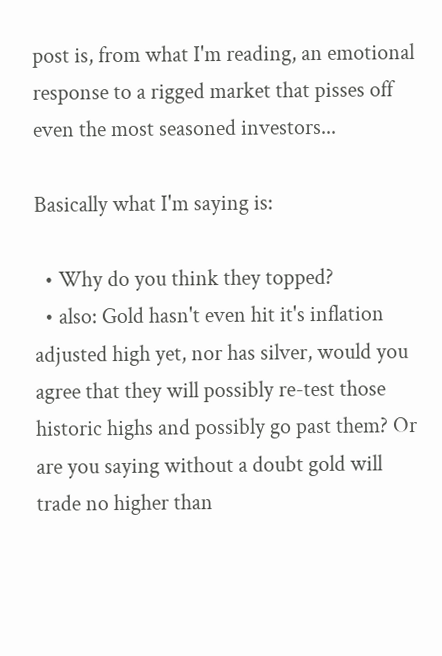post is, from what I'm reading, an emotional response to a rigged market that pisses off even the most seasoned investors...

Basically what I'm saying is:

  • Why do you think they topped?
  • also: Gold hasn't even hit it's inflation adjusted high yet, nor has silver, would you agree that they will possibly re-test those historic highs and possibly go past them? Or are you saying without a doubt gold will trade no higher than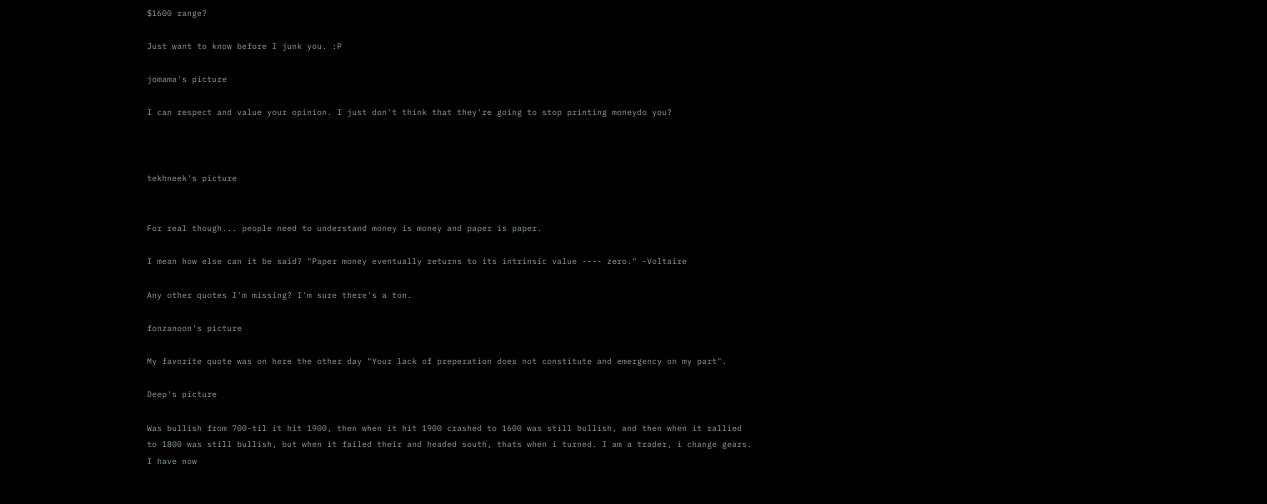$1600 range?

Just want to know before I junk you. :P

jomama's picture

I can respect and value your opinion. I just don't think that they're going to stop printing moneydo you?



tekhneek's picture


For real though... people need to understand money is money and paper is paper.

I mean how else can it be said? "Paper money eventually returns to its intrinsic value ---- zero." -Voltaire

Any other quotes I'm missing? I'm sure there's a ton.

fonzanoon's picture

My favorite quote was on here the other day "Your lack of preperation does not constitute and emergency on my part".

Deep's picture

Was bullish from 700-til it hit 1900, then when it hit 1900 crashed to 1600 was still bullish, and then when it rallied to 1800 was still bullish, but when it failed their and headed south, thats when i turned. I am a trader, i change gears. I have now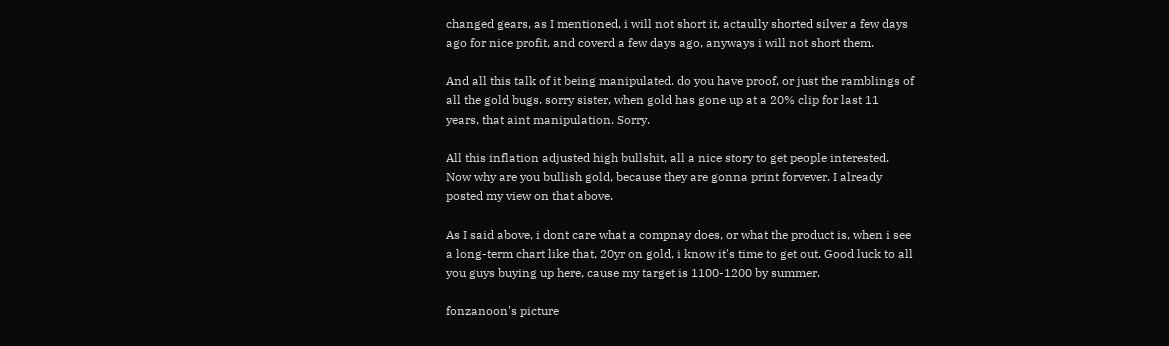changed gears, as I mentioned, i will not short it, actaully shorted silver a few days ago for nice profit, and coverd a few days ago, anyways i will not short them.

And all this talk of it being manipulated. do you have proof, or just the ramblings of all the gold bugs. sorry sister, when gold has gone up at a 20% clip for last 11 years, that aint manipulation. Sorry.

All this inflation adjusted high bullshit, all a nice story to get people interested. Now why are you bullish gold, because they are gonna print forvever. I already posted my view on that above.

As I said above, i dont care what a compnay does, or what the product is, when i see a long-term chart like that, 20yr on gold, i know it's time to get out. Good luck to all you guys buying up here, cause my target is 1100-1200 by summer.

fonzanoon's picture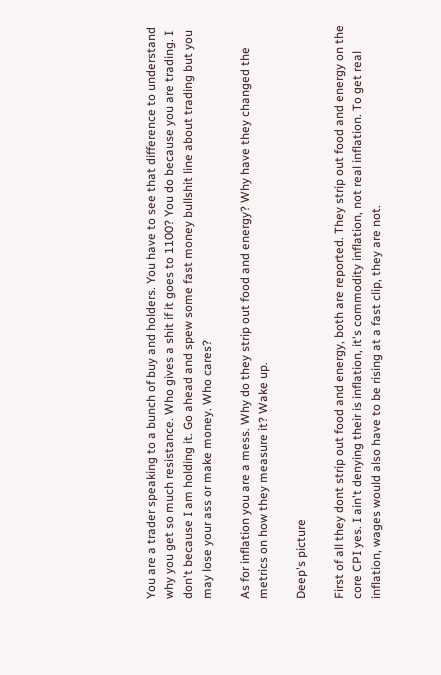You are a trader speaking to a bunch of buy and holders. You have to see that difference to understand why you get so much resistance. Who gives a shit if it goes to 1100? You do because you are trading. I don't because I am holding it. Go ahead and spew some fast money bullshit line about trading but you may lose your ass or make money. Who cares?

As for inflation you are a mess. Why do they strip out food and energy? Why have they changed the metrics on how they measure it? Wake up.

Deep's picture

First of all they dont strip out food and energy, both are reported. They strip out food and energy on the core CPI yes. I ain't denying their is inflation, it's commodity inflation, not real inflation. To get real inflation, wages would also have to be rising at a fast clip, they are not.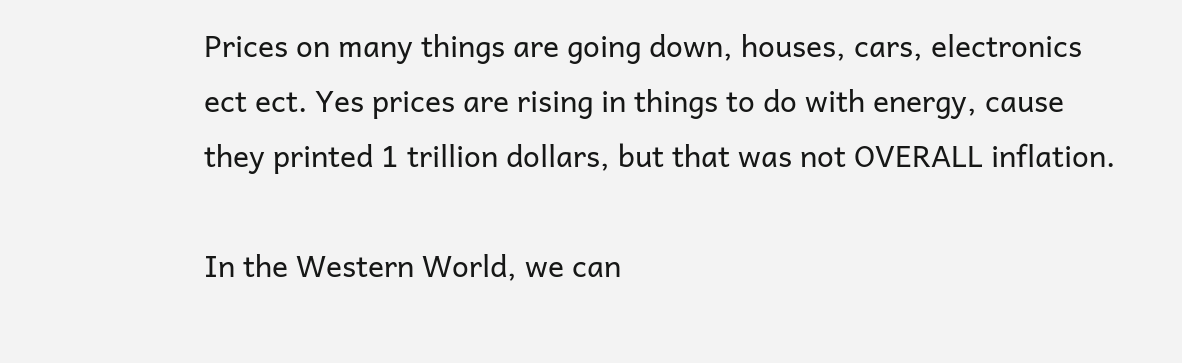Prices on many things are going down, houses, cars, electronics ect ect. Yes prices are rising in things to do with energy, cause they printed 1 trillion dollars, but that was not OVERALL inflation.

In the Western World, we can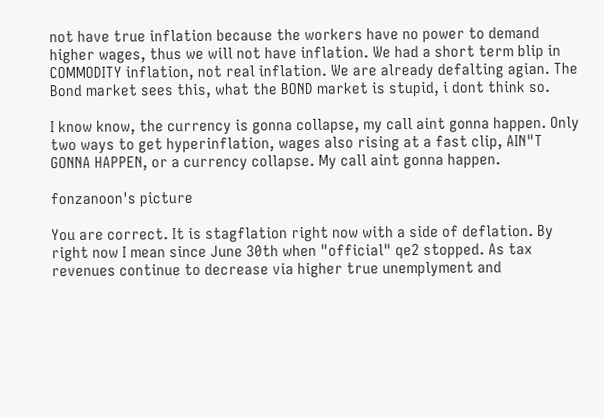not have true inflation because the workers have no power to demand higher wages, thus we will not have inflation. We had a short term blip in COMMODITY inflation, not real inflation. We are already defalting agian. The Bond market sees this, what the BOND market is stupid, i dont think so.

I know know, the currency is gonna collapse, my call aint gonna happen. Only two ways to get hyperinflation, wages also rising at a fast clip, AIN"T GONNA HAPPEN, or a currency collapse. My call aint gonna happen.

fonzanoon's picture

You are correct. It is stagflation right now with a side of deflation. By right now I mean since June 30th when "official" qe2 stopped. As tax revenues continue to decrease via higher true unemplyment and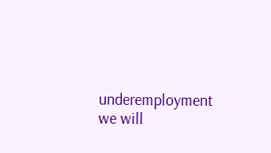underemployment we will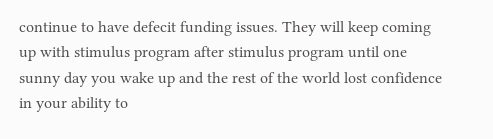continue to have defecit funding issues. They will keep coming up with stimulus program after stimulus program until one sunny day you wake up and the rest of the world lost confidence in your ability to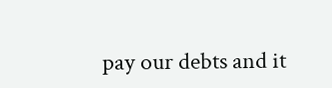pay our debts and it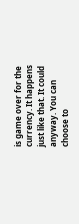is game over for the currency. It happens just like that. It could anyway. You can choose to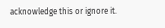acknowledge this or ignore it.